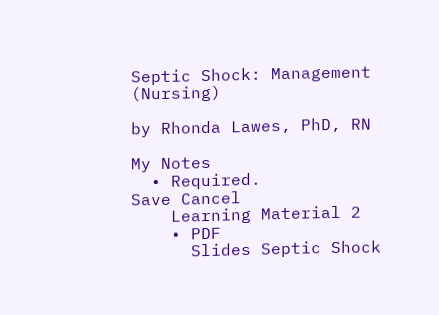Septic Shock: Management (Nursing)

by Rhonda Lawes, PhD, RN

My Notes
  • Required.
Save Cancel
    Learning Material 2
    • PDF
      Slides Septic Shock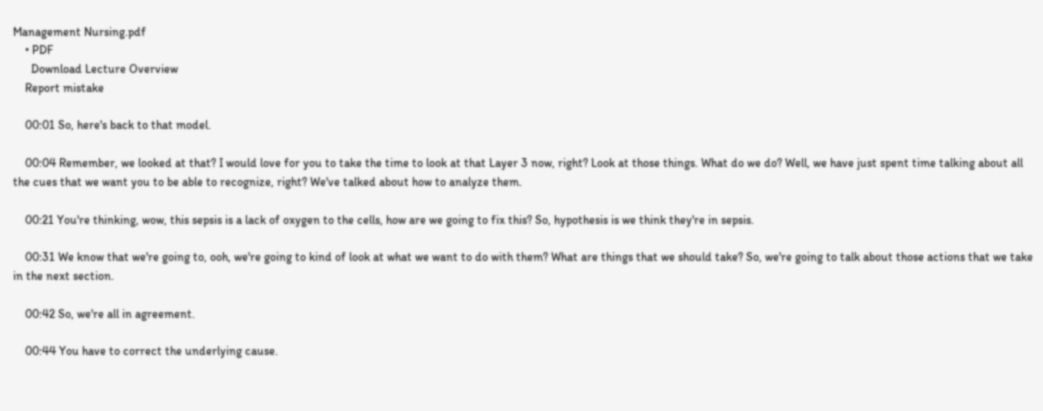Management Nursing.pdf
    • PDF
      Download Lecture Overview
    Report mistake

    00:01 So, here's back to that model.

    00:04 Remember, we looked at that? I would love for you to take the time to look at that Layer 3 now, right? Look at those things. What do we do? Well, we have just spent time talking about all the cues that we want you to be able to recognize, right? We've talked about how to analyze them.

    00:21 You're thinking, wow, this sepsis is a lack of oxygen to the cells, how are we going to fix this? So, hypothesis is we think they're in sepsis.

    00:31 We know that we're going to, ooh, we're going to kind of look at what we want to do with them? What are things that we should take? So, we're going to talk about those actions that we take in the next section.

    00:42 So, we're all in agreement.

    00:44 You have to correct the underlying cause.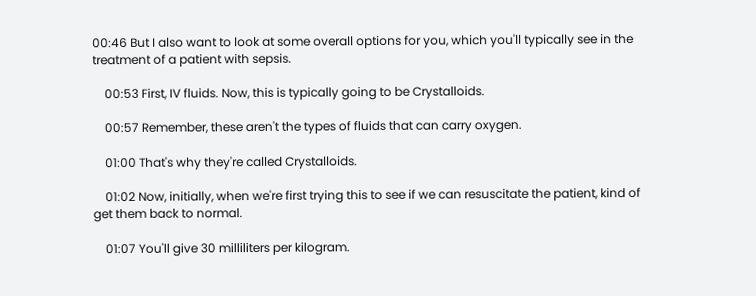00:46 But I also want to look at some overall options for you, which you'll typically see in the treatment of a patient with sepsis.

    00:53 First, IV fluids. Now, this is typically going to be Crystalloids.

    00:57 Remember, these aren't the types of fluids that can carry oxygen.

    01:00 That's why they're called Crystalloids.

    01:02 Now, initially, when we're first trying this to see if we can resuscitate the patient, kind of get them back to normal.

    01:07 You'll give 30 milliliters per kilogram.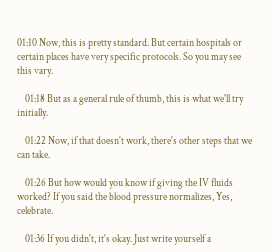01:10 Now, this is pretty standard. But certain hospitals or certain places have very specific protocols. So you may see this vary.

    01:18 But as a general rule of thumb, this is what we'll try initially.

    01:22 Now, if that doesn't work, there's other steps that we can take.

    01:26 But how would you know if giving the IV fluids worked? If you said the blood pressure normalizes, Yes, celebrate.

    01:36 If you didn't, it's okay. Just write yourself a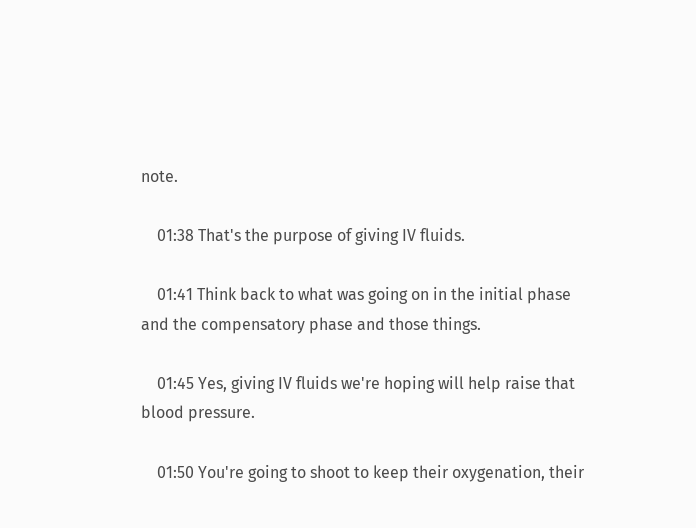note.

    01:38 That's the purpose of giving IV fluids.

    01:41 Think back to what was going on in the initial phase and the compensatory phase and those things.

    01:45 Yes, giving IV fluids we're hoping will help raise that blood pressure.

    01:50 You're going to shoot to keep their oxygenation, their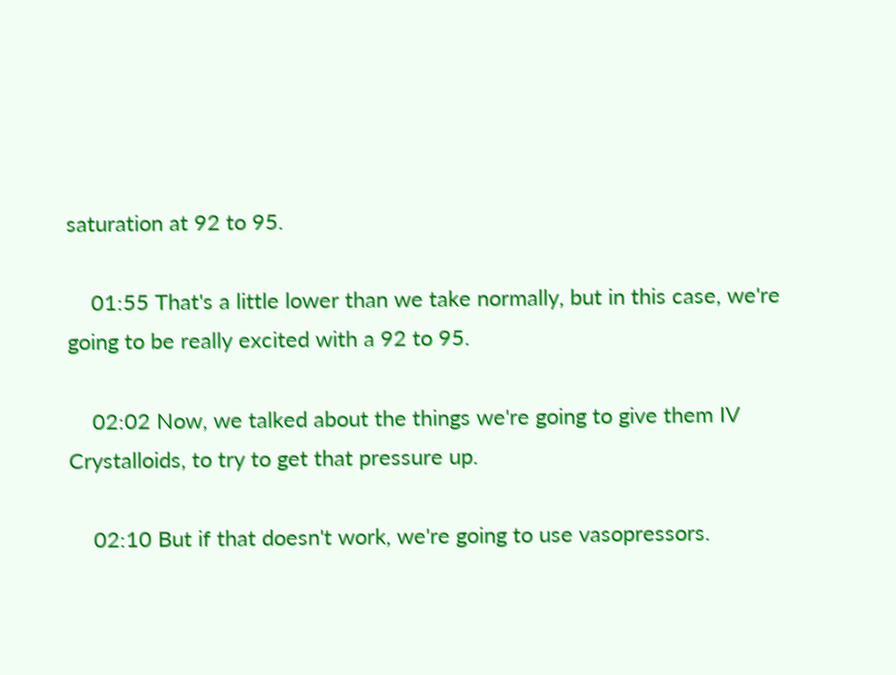saturation at 92 to 95.

    01:55 That's a little lower than we take normally, but in this case, we're going to be really excited with a 92 to 95.

    02:02 Now, we talked about the things we're going to give them IV Crystalloids, to try to get that pressure up.

    02:10 But if that doesn't work, we're going to use vasopressors.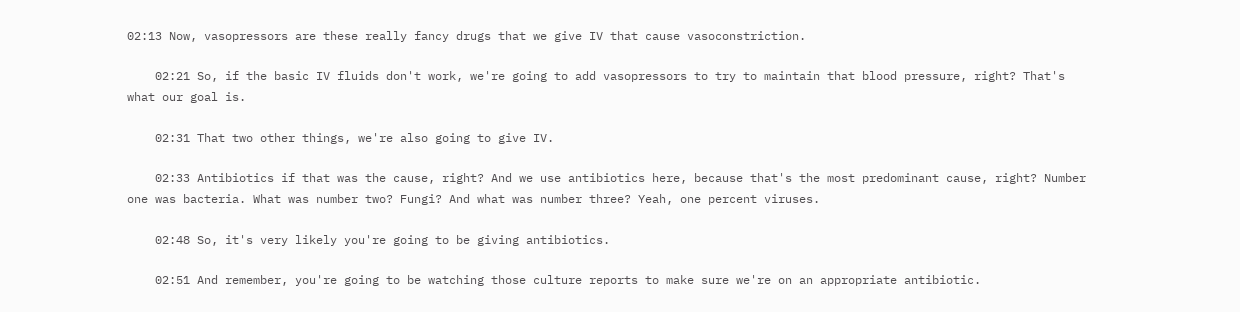02:13 Now, vasopressors are these really fancy drugs that we give IV that cause vasoconstriction.

    02:21 So, if the basic IV fluids don't work, we're going to add vasopressors to try to maintain that blood pressure, right? That's what our goal is.

    02:31 That two other things, we're also going to give IV.

    02:33 Antibiotics if that was the cause, right? And we use antibiotics here, because that's the most predominant cause, right? Number one was bacteria. What was number two? Fungi? And what was number three? Yeah, one percent viruses.

    02:48 So, it's very likely you're going to be giving antibiotics.

    02:51 And remember, you're going to be watching those culture reports to make sure we're on an appropriate antibiotic.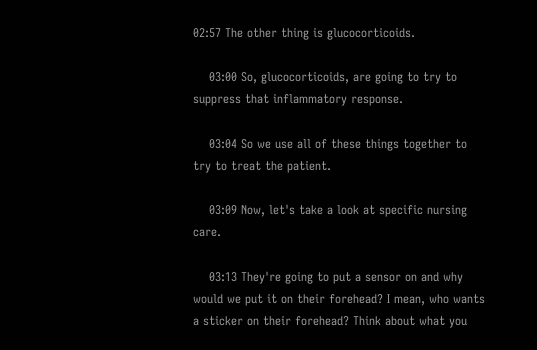02:57 The other thing is glucocorticoids.

    03:00 So, glucocorticoids, are going to try to suppress that inflammatory response.

    03:04 So we use all of these things together to try to treat the patient.

    03:09 Now, let's take a look at specific nursing care.

    03:13 They're going to put a sensor on and why would we put it on their forehead? I mean, who wants a sticker on their forehead? Think about what you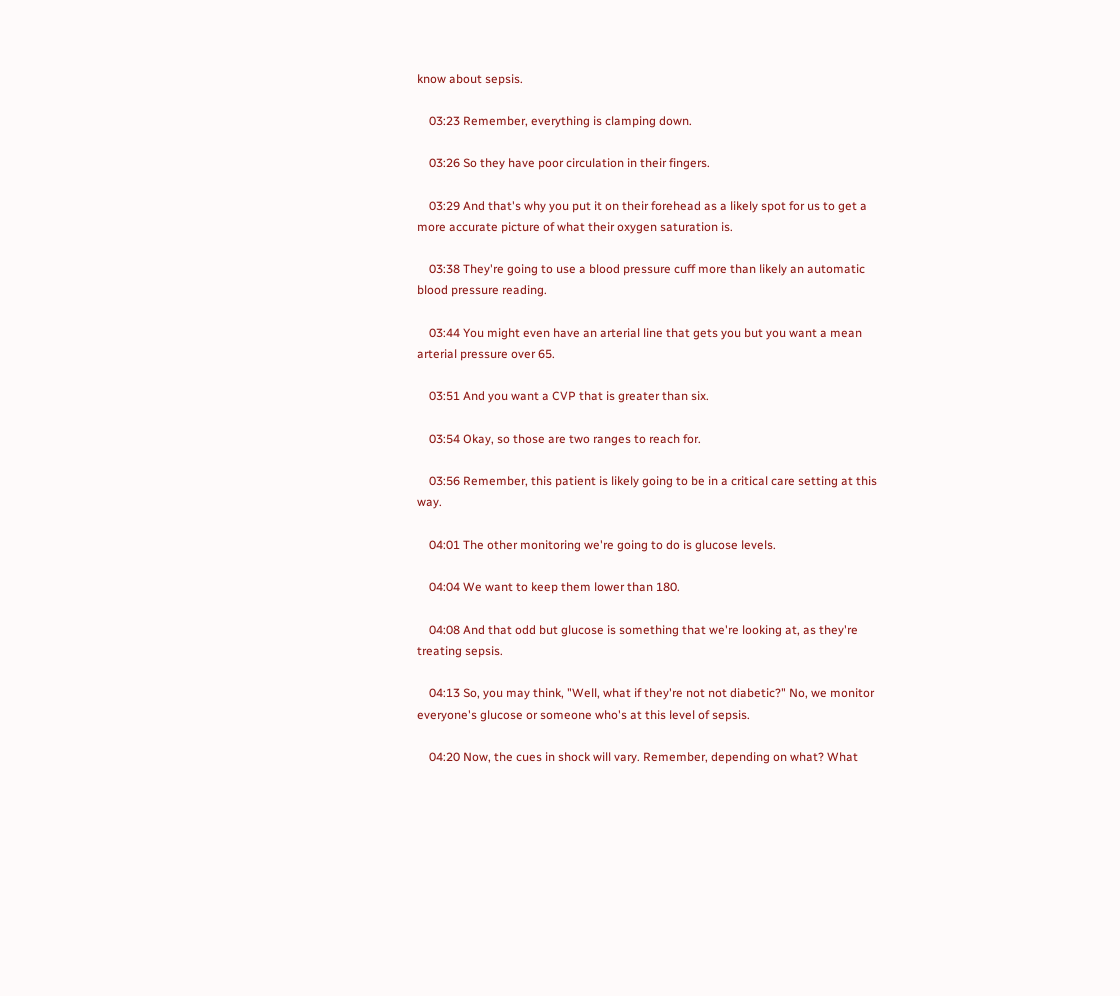know about sepsis.

    03:23 Remember, everything is clamping down.

    03:26 So they have poor circulation in their fingers.

    03:29 And that's why you put it on their forehead as a likely spot for us to get a more accurate picture of what their oxygen saturation is.

    03:38 They're going to use a blood pressure cuff more than likely an automatic blood pressure reading.

    03:44 You might even have an arterial line that gets you but you want a mean arterial pressure over 65.

    03:51 And you want a CVP that is greater than six.

    03:54 Okay, so those are two ranges to reach for.

    03:56 Remember, this patient is likely going to be in a critical care setting at this way.

    04:01 The other monitoring we're going to do is glucose levels.

    04:04 We want to keep them lower than 180.

    04:08 And that odd but glucose is something that we're looking at, as they're treating sepsis.

    04:13 So, you may think, "Well, what if they're not not diabetic?" No, we monitor everyone's glucose or someone who's at this level of sepsis.

    04:20 Now, the cues in shock will vary. Remember, depending on what? What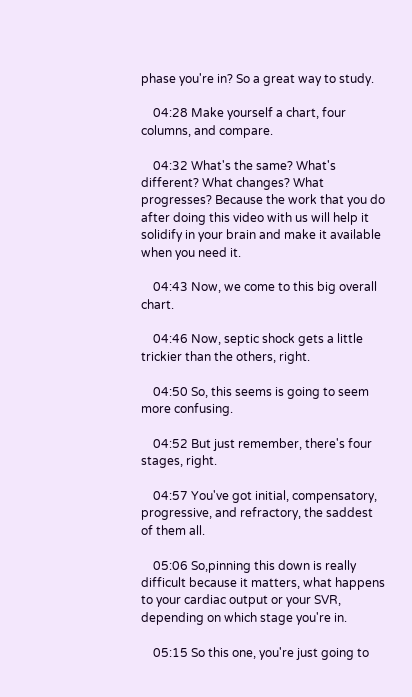phase you're in? So a great way to study.

    04:28 Make yourself a chart, four columns, and compare.

    04:32 What's the same? What's different? What changes? What progresses? Because the work that you do after doing this video with us will help it solidify in your brain and make it available when you need it.

    04:43 Now, we come to this big overall chart.

    04:46 Now, septic shock gets a little trickier than the others, right.

    04:50 So, this seems is going to seem more confusing.

    04:52 But just remember, there's four stages, right.

    04:57 You've got initial, compensatory, progressive, and refractory, the saddest of them all.

    05:06 So,pinning this down is really difficult because it matters, what happens to your cardiac output or your SVR, depending on which stage you're in.

    05:15 So this one, you're just going to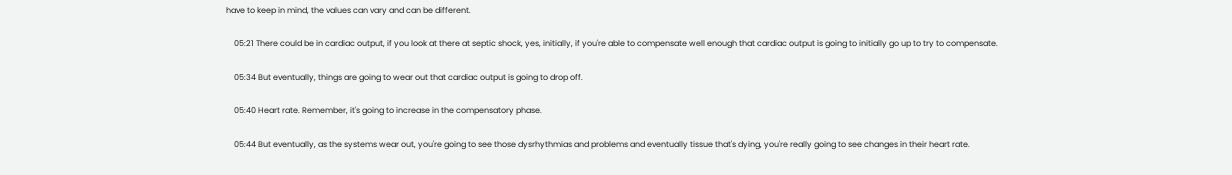have to keep in mind, the values can vary and can be different.

    05:21 There could be in cardiac output, if you look at there at septic shock, yes, initially, if you're able to compensate well enough that cardiac output is going to initially go up to try to compensate.

    05:34 But eventually, things are going to wear out that cardiac output is going to drop off.

    05:40 Heart rate. Remember, it's going to increase in the compensatory phase.

    05:44 But eventually, as the systems wear out, you're going to see those dysrhythmias and problems and eventually tissue that's dying, you're really going to see changes in their heart rate.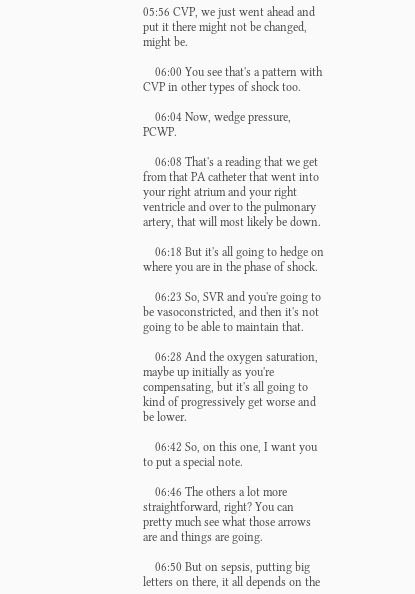05:56 CVP, we just went ahead and put it there might not be changed, might be.

    06:00 You see that's a pattern with CVP in other types of shock too.

    06:04 Now, wedge pressure, PCWP.

    06:08 That's a reading that we get from that PA catheter that went into your right atrium and your right ventricle and over to the pulmonary artery, that will most likely be down.

    06:18 But it's all going to hedge on where you are in the phase of shock.

    06:23 So, SVR and you're going to be vasoconstricted, and then it's not going to be able to maintain that.

    06:28 And the oxygen saturation, maybe up initially as you're compensating, but it's all going to kind of progressively get worse and be lower.

    06:42 So, on this one, I want you to put a special note.

    06:46 The others a lot more straightforward, right? You can pretty much see what those arrows are and things are going.

    06:50 But on sepsis, putting big letters on there, it all depends on the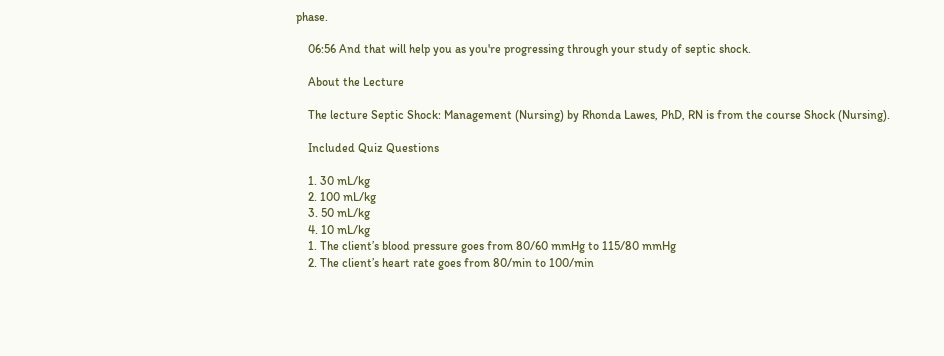phase.

    06:56 And that will help you as you're progressing through your study of septic shock.

    About the Lecture

    The lecture Septic Shock: Management (Nursing) by Rhonda Lawes, PhD, RN is from the course Shock (Nursing).

    Included Quiz Questions

    1. 30 mL/kg
    2. 100 mL/kg
    3. 50 mL/kg
    4. 10 mL/kg
    1. The client’s blood pressure goes from 80/60 mmHg to 115/80 mmHg
    2. The client’s heart rate goes from 80/min to 100/min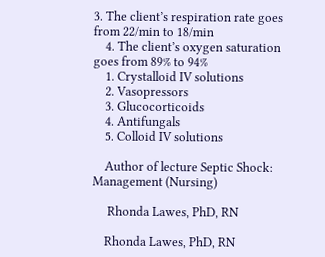3. The client’s respiration rate goes from 22/min to 18/min
    4. The client’s oxygen saturation goes from 89% to 94%
    1. Crystalloid IV solutions
    2. Vasopressors
    3. Glucocorticoids
    4. Antifungals
    5. Colloid IV solutions

    Author of lecture Septic Shock: Management (Nursing)

     Rhonda Lawes, PhD, RN

    Rhonda Lawes, PhD, RN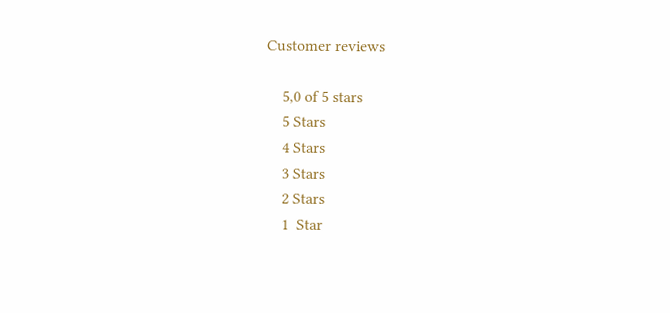Customer reviews

    5,0 of 5 stars
    5 Stars
    4 Stars
    3 Stars
    2 Stars
    1  Star